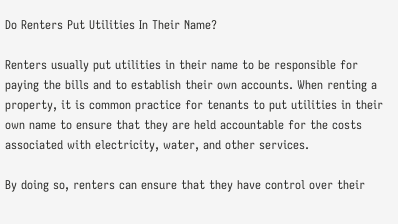Do Renters Put Utilities In Their Name?

Renters usually put utilities in their name to be responsible for paying the bills and to establish their own accounts. When renting a property, it is common practice for tenants to put utilities in their own name to ensure that they are held accountable for the costs associated with electricity, water, and other services.

By doing so, renters can ensure that they have control over their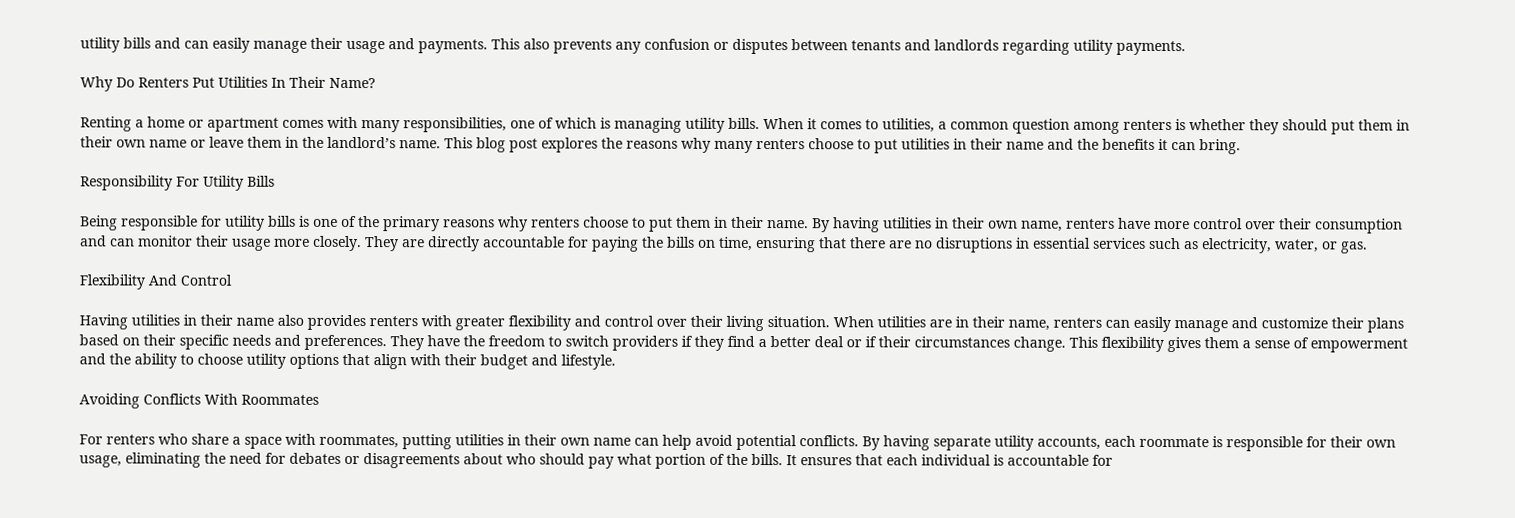utility bills and can easily manage their usage and payments. This also prevents any confusion or disputes between tenants and landlords regarding utility payments.

Why Do Renters Put Utilities In Their Name?

Renting a home or apartment comes with many responsibilities, one of which is managing utility bills. When it comes to utilities, a common question among renters is whether they should put them in their own name or leave them in the landlord’s name. This blog post explores the reasons why many renters choose to put utilities in their name and the benefits it can bring.

Responsibility For Utility Bills

Being responsible for utility bills is one of the primary reasons why renters choose to put them in their name. By having utilities in their own name, renters have more control over their consumption and can monitor their usage more closely. They are directly accountable for paying the bills on time, ensuring that there are no disruptions in essential services such as electricity, water, or gas.

Flexibility And Control

Having utilities in their name also provides renters with greater flexibility and control over their living situation. When utilities are in their name, renters can easily manage and customize their plans based on their specific needs and preferences. They have the freedom to switch providers if they find a better deal or if their circumstances change. This flexibility gives them a sense of empowerment and the ability to choose utility options that align with their budget and lifestyle.

Avoiding Conflicts With Roommates

For renters who share a space with roommates, putting utilities in their own name can help avoid potential conflicts. By having separate utility accounts, each roommate is responsible for their own usage, eliminating the need for debates or disagreements about who should pay what portion of the bills. It ensures that each individual is accountable for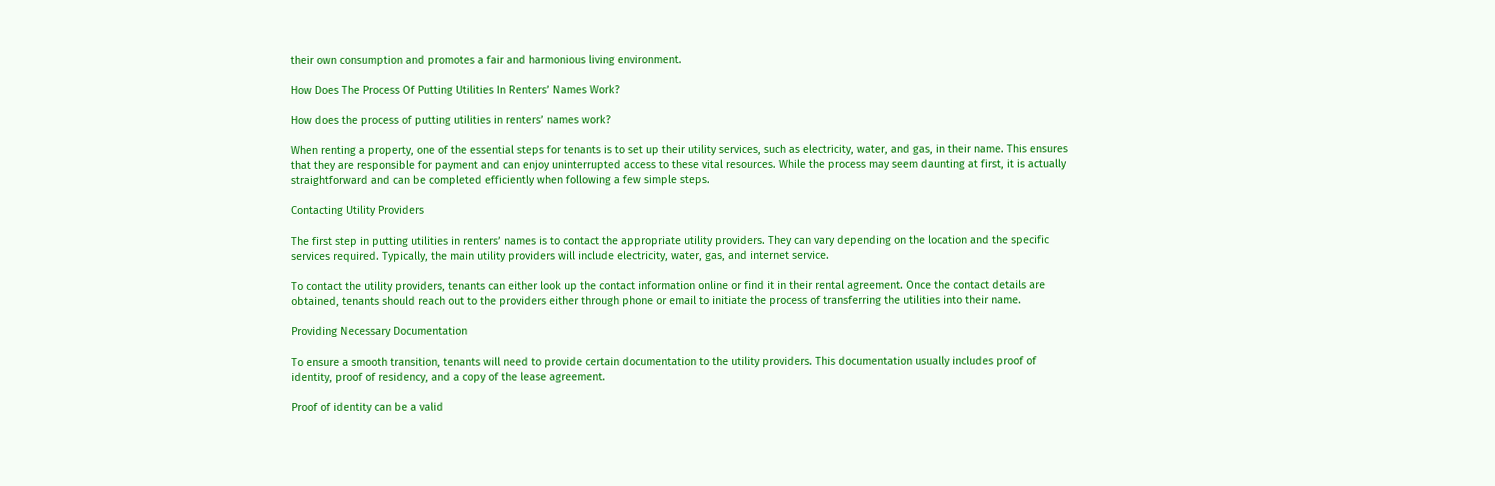their own consumption and promotes a fair and harmonious living environment.

How Does The Process Of Putting Utilities In Renters’ Names Work?

How does the process of putting utilities in renters’ names work?

When renting a property, one of the essential steps for tenants is to set up their utility services, such as electricity, water, and gas, in their name. This ensures that they are responsible for payment and can enjoy uninterrupted access to these vital resources. While the process may seem daunting at first, it is actually straightforward and can be completed efficiently when following a few simple steps.

Contacting Utility Providers

The first step in putting utilities in renters’ names is to contact the appropriate utility providers. They can vary depending on the location and the specific services required. Typically, the main utility providers will include electricity, water, gas, and internet service.

To contact the utility providers, tenants can either look up the contact information online or find it in their rental agreement. Once the contact details are obtained, tenants should reach out to the providers either through phone or email to initiate the process of transferring the utilities into their name.

Providing Necessary Documentation

To ensure a smooth transition, tenants will need to provide certain documentation to the utility providers. This documentation usually includes proof of identity, proof of residency, and a copy of the lease agreement.

Proof of identity can be a valid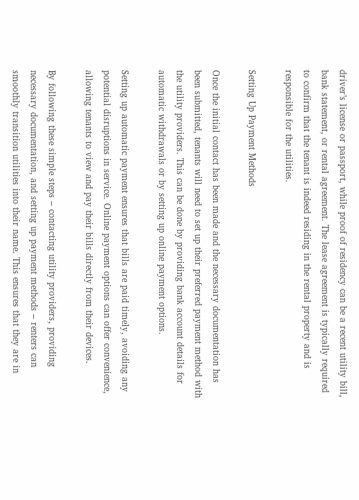driver’s license or passport, while proof of residency can be a recent utility bill, bank statement, or rental agreement. The lease agreement is typically required to confirm that the tenant is indeed residing in the rental property and is responsible for the utilities.

Setting Up Payment Methods

Once the initial contact has been made and the necessary documentation has been submitted, tenants will need to set up their preferred payment method with the utility providers. This can be done by providing bank account details for automatic withdrawals or by setting up online payment options.

Setting up automatic payment ensures that bills are paid timely, avoiding any potential disruptions in service. Online payment options can offer convenience, allowing tenants to view and pay their bills directly from their devices.

By following these simple steps – contacting utility providers, providing necessary documentation, and setting up payment methods – renters can smoothly transition utilities into their name. This ensures that they are in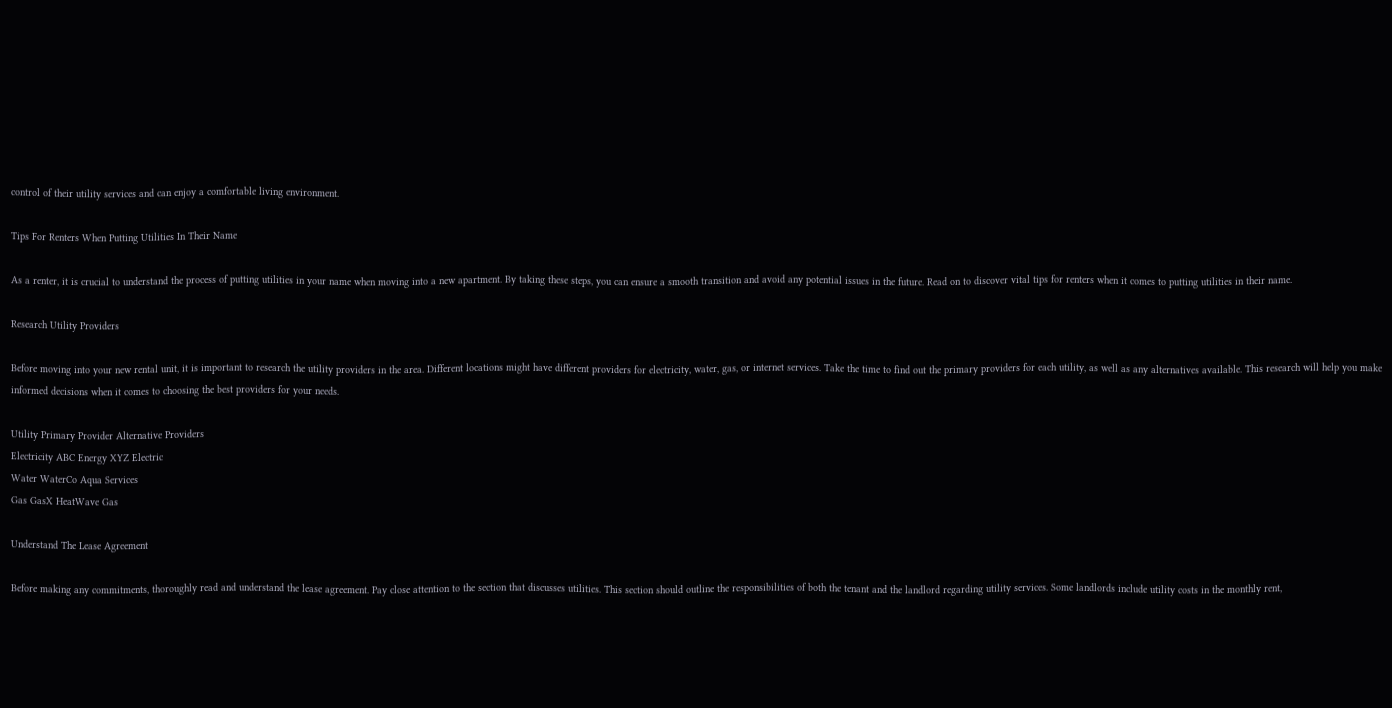control of their utility services and can enjoy a comfortable living environment.

Tips For Renters When Putting Utilities In Their Name

As a renter, it is crucial to understand the process of putting utilities in your name when moving into a new apartment. By taking these steps, you can ensure a smooth transition and avoid any potential issues in the future. Read on to discover vital tips for renters when it comes to putting utilities in their name.

Research Utility Providers

Before moving into your new rental unit, it is important to research the utility providers in the area. Different locations might have different providers for electricity, water, gas, or internet services. Take the time to find out the primary providers for each utility, as well as any alternatives available. This research will help you make informed decisions when it comes to choosing the best providers for your needs.

Utility Primary Provider Alternative Providers
Electricity ABC Energy XYZ Electric
Water WaterCo Aqua Services
Gas GasX HeatWave Gas

Understand The Lease Agreement

Before making any commitments, thoroughly read and understand the lease agreement. Pay close attention to the section that discusses utilities. This section should outline the responsibilities of both the tenant and the landlord regarding utility services. Some landlords include utility costs in the monthly rent,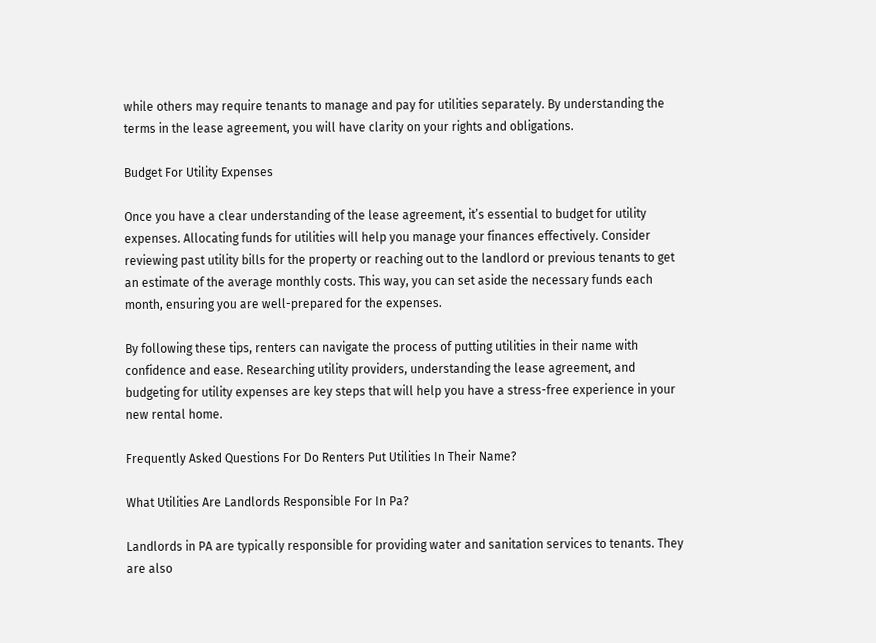while others may require tenants to manage and pay for utilities separately. By understanding the terms in the lease agreement, you will have clarity on your rights and obligations.

Budget For Utility Expenses

Once you have a clear understanding of the lease agreement, it’s essential to budget for utility expenses. Allocating funds for utilities will help you manage your finances effectively. Consider reviewing past utility bills for the property or reaching out to the landlord or previous tenants to get an estimate of the average monthly costs. This way, you can set aside the necessary funds each month, ensuring you are well-prepared for the expenses.

By following these tips, renters can navigate the process of putting utilities in their name with confidence and ease. Researching utility providers, understanding the lease agreement, and budgeting for utility expenses are key steps that will help you have a stress-free experience in your new rental home.

Frequently Asked Questions For Do Renters Put Utilities In Their Name?

What Utilities Are Landlords Responsible For In Pa?

Landlords in PA are typically responsible for providing water and sanitation services to tenants. They are also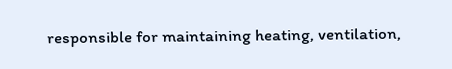responsible for maintaining heating, ventilation,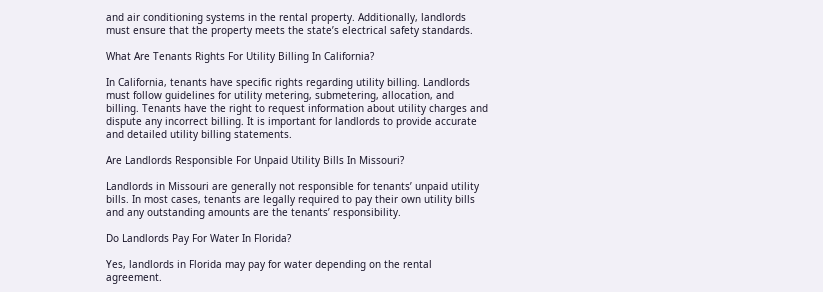and air conditioning systems in the rental property. Additionally, landlords must ensure that the property meets the state’s electrical safety standards.

What Are Tenants Rights For Utility Billing In California?

In California, tenants have specific rights regarding utility billing. Landlords must follow guidelines for utility metering, submetering, allocation, and billing. Tenants have the right to request information about utility charges and dispute any incorrect billing. It is important for landlords to provide accurate and detailed utility billing statements.

Are Landlords Responsible For Unpaid Utility Bills In Missouri?

Landlords in Missouri are generally not responsible for tenants’ unpaid utility bills. In most cases, tenants are legally required to pay their own utility bills and any outstanding amounts are the tenants’ responsibility.

Do Landlords Pay For Water In Florida?

Yes, landlords in Florida may pay for water depending on the rental agreement.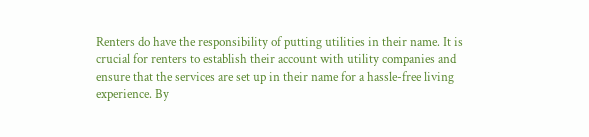Renters do have the responsibility of putting utilities in their name. It is crucial for renters to establish their account with utility companies and ensure that the services are set up in their name for a hassle-free living experience. By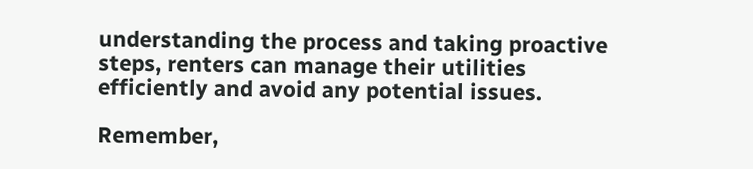understanding the process and taking proactive steps, renters can manage their utilities efficiently and avoid any potential issues.

Remember,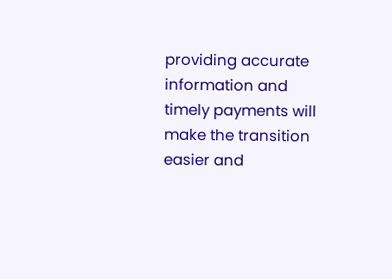providing accurate information and timely payments will make the transition easier and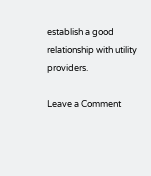establish a good relationship with utility providers.

Leave a Comment